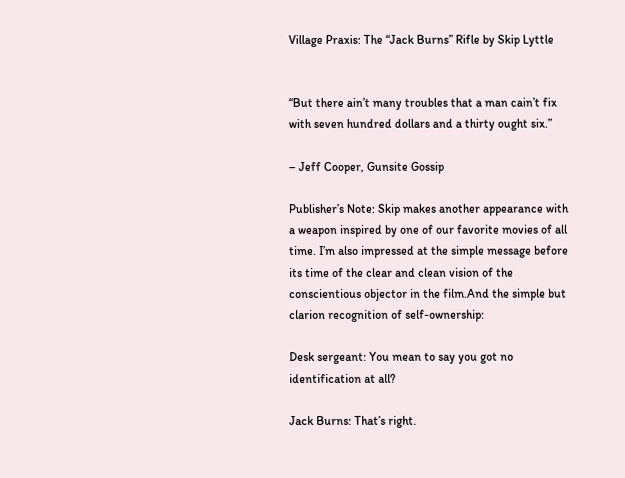Village Praxis: The “Jack Burns” Rifle by Skip Lyttle


“But there ain’t many troubles that a man cain’t fix with seven hundred dollars and a thirty ought six.”

– Jeff Cooper, Gunsite Gossip

Publisher’s Note: Skip makes another appearance with a weapon inspired by one of our favorite movies of all time. I’m also impressed at the simple message before its time of the clear and clean vision of the conscientious objector in the film.And the simple but clarion recognition of self-ownership:

Desk sergeant: You mean to say you got no identification at all?

Jack Burns: That’s right.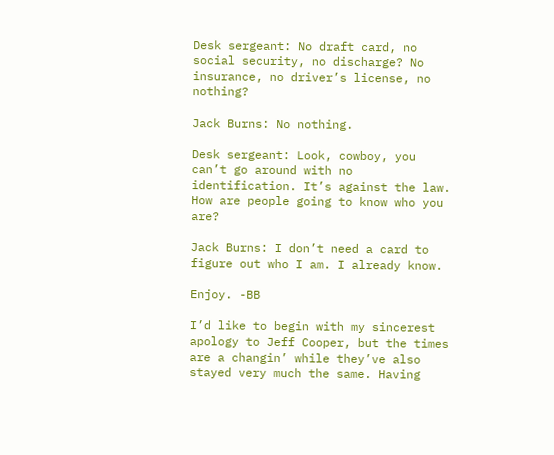Desk sergeant: No draft card, no social security, no discharge? No insurance, no driver’s license, no nothing?

Jack Burns: No nothing.

Desk sergeant: Look, cowboy, you can’t go around with no identification. It’s against the law. How are people going to know who you are?

Jack Burns: I don’t need a card to figure out who I am. I already know.

Enjoy. -BB

I’d like to begin with my sincerest apology to Jeff Cooper, but the times are a changin’ while they’ve also stayed very much the same. Having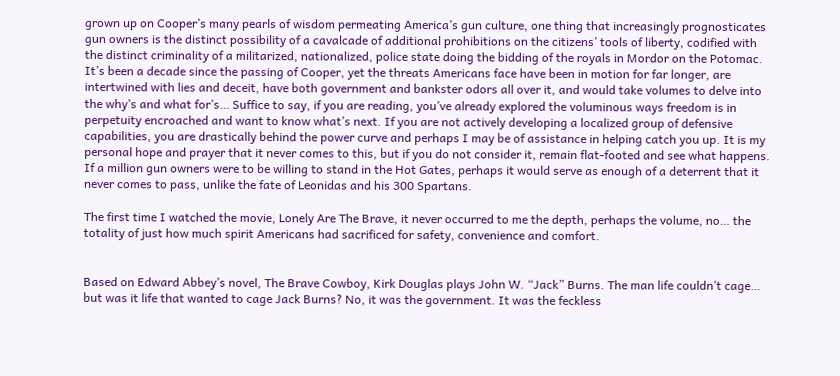grown up on Cooper’s many pearls of wisdom permeating America’s gun culture, one thing that increasingly prognosticates gun owners is the distinct possibility of a cavalcade of additional prohibitions on the citizens’ tools of liberty, codified with the distinct criminality of a militarized, nationalized, police state doing the bidding of the royals in Mordor on the Potomac. It’s been a decade since the passing of Cooper, yet the threats Americans face have been in motion for far longer, are intertwined with lies and deceit, have both government and bankster odors all over it, and would take volumes to delve into the why’s and what for’s… Suffice to say, if you are reading, you’ve already explored the voluminous ways freedom is in perpetuity encroached and want to know what’s next. If you are not actively developing a localized group of defensive capabilities, you are drastically behind the power curve and perhaps I may be of assistance in helping catch you up. It is my personal hope and prayer that it never comes to this, but if you do not consider it, remain flat-footed and see what happens. If a million gun owners were to be willing to stand in the Hot Gates, perhaps it would serve as enough of a deterrent that it never comes to pass, unlike the fate of Leonidas and his 300 Spartans.

The first time I watched the movie, Lonely Are The Brave, it never occurred to me the depth, perhaps the volume, no… the totality of just how much spirit Americans had sacrificed for safety, convenience and comfort.


Based on Edward Abbey’s novel, The Brave Cowboy, Kirk Douglas plays John W. “Jack” Burns. The man life couldn’t cage… but was it life that wanted to cage Jack Burns? No, it was the government. It was the feckless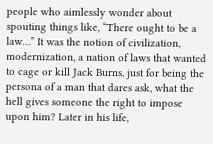people who aimlessly wonder about spouting things like, “There ought to be a law…” It was the notion of civilization, modernization, a nation of laws that wanted to cage or kill Jack Burns, just for being the persona of a man that dares ask, what the hell gives someone the right to impose upon him? Later in his life,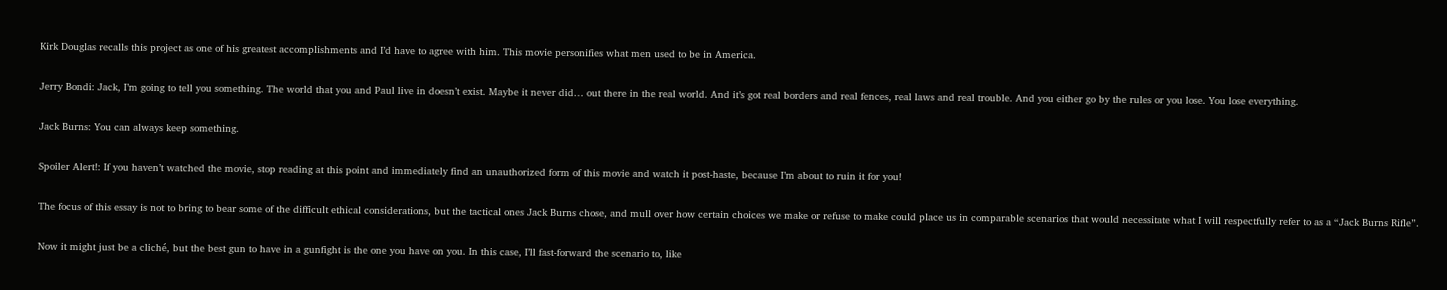Kirk Douglas recalls this project as one of his greatest accomplishments and I’d have to agree with him. This movie personifies what men used to be in America.

Jerry Bondi: Jack, I’m going to tell you something. The world that you and Paul live in doesn’t exist. Maybe it never did… out there in the real world. And it’s got real borders and real fences, real laws and real trouble. And you either go by the rules or you lose. You lose everything.

Jack Burns: You can always keep something.

Spoiler Alert!: If you haven’t watched the movie, stop reading at this point and immediately find an unauthorized form of this movie and watch it post-haste, because I’m about to ruin it for you!

The focus of this essay is not to bring to bear some of the difficult ethical considerations, but the tactical ones Jack Burns chose, and mull over how certain choices we make or refuse to make could place us in comparable scenarios that would necessitate what I will respectfully refer to as a “Jack Burns Rifle”.

Now it might just be a cliché, but the best gun to have in a gunfight is the one you have on you. In this case, I’ll fast-forward the scenario to, like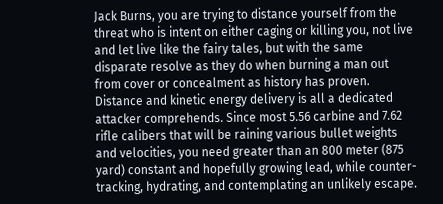Jack Burns, you are trying to distance yourself from the threat who is intent on either caging or killing you, not live and let live like the fairy tales, but with the same disparate resolve as they do when burning a man out from cover or concealment as history has proven. Distance and kinetic energy delivery is all a dedicated attacker comprehends. Since most 5.56 carbine and 7.62 rifle calibers that will be raining various bullet weights and velocities, you need greater than an 800 meter (875 yard) constant and hopefully growing lead, while counter-tracking, hydrating, and contemplating an unlikely escape.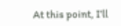At this point, I’ll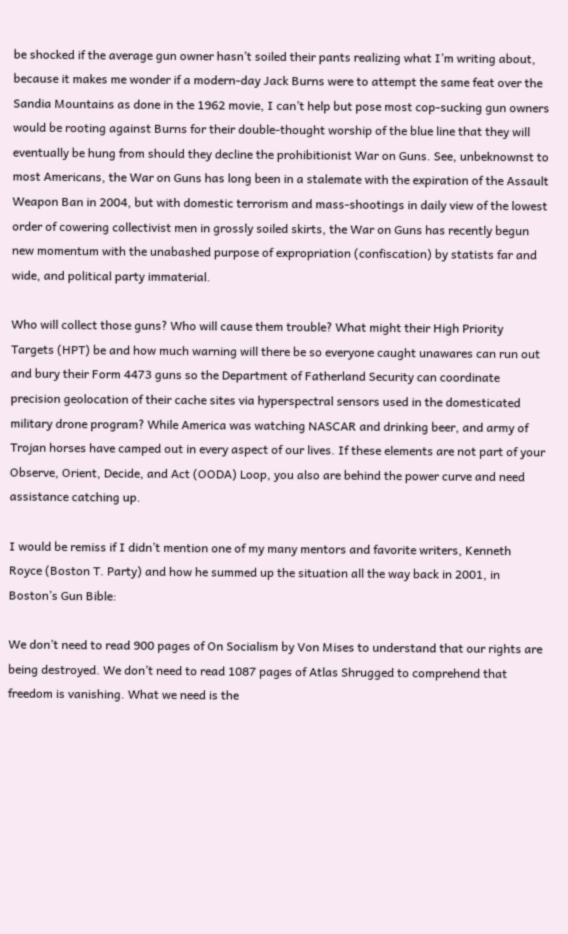be shocked if the average gun owner hasn’t soiled their pants realizing what I’m writing about, because it makes me wonder if a modern-day Jack Burns were to attempt the same feat over the Sandia Mountains as done in the 1962 movie, I can’t help but pose most cop-sucking gun owners would be rooting against Burns for their double-thought worship of the blue line that they will eventually be hung from should they decline the prohibitionist War on Guns. See, unbeknownst to most Americans, the War on Guns has long been in a stalemate with the expiration of the Assault Weapon Ban in 2004, but with domestic terrorism and mass-shootings in daily view of the lowest order of cowering collectivist men in grossly soiled skirts, the War on Guns has recently begun new momentum with the unabashed purpose of expropriation (confiscation) by statists far and wide, and political party immaterial.

Who will collect those guns? Who will cause them trouble? What might their High Priority Targets (HPT) be and how much warning will there be so everyone caught unawares can run out and bury their Form 4473 guns so the Department of Fatherland Security can coordinate precision geolocation of their cache sites via hyperspectral sensors used in the domesticated military drone program? While America was watching NASCAR and drinking beer, and army of Trojan horses have camped out in every aspect of our lives. If these elements are not part of your Observe, Orient, Decide, and Act (OODA) Loop, you also are behind the power curve and need assistance catching up.

I would be remiss if I didn’t mention one of my many mentors and favorite writers, Kenneth Royce (Boston T. Party) and how he summed up the situation all the way back in 2001, in Boston’s Gun Bible:

We don’t need to read 900 pages of On Socialism by Von Mises to understand that our rights are being destroyed. We don’t need to read 1087 pages of Atlas Shrugged to comprehend that freedom is vanishing. What we need is the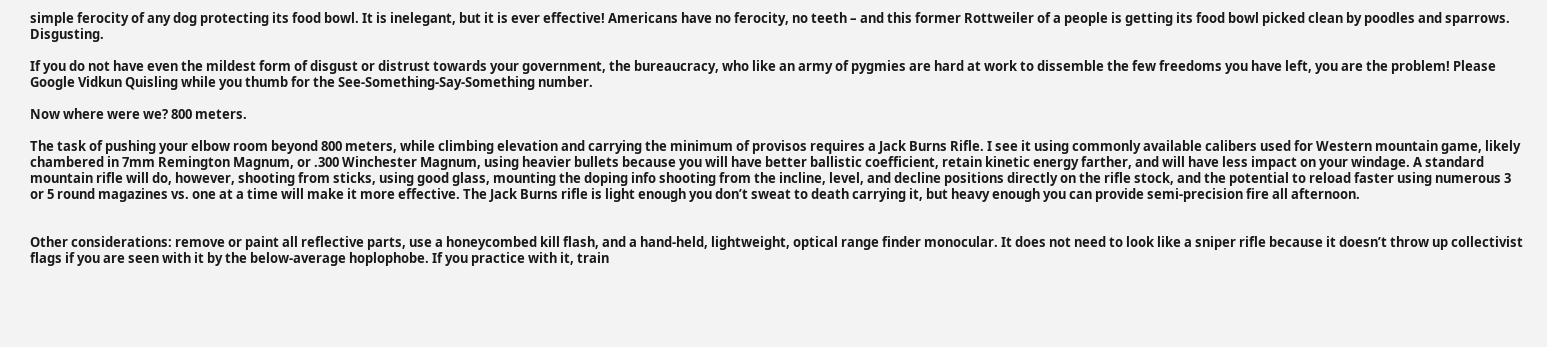simple ferocity of any dog protecting its food bowl. It is inelegant, but it is ever effective! Americans have no ferocity, no teeth – and this former Rottweiler of a people is getting its food bowl picked clean by poodles and sparrows. Disgusting.

If you do not have even the mildest form of disgust or distrust towards your government, the bureaucracy, who like an army of pygmies are hard at work to dissemble the few freedoms you have left, you are the problem! Please Google Vidkun Quisling while you thumb for the See-Something-Say-Something number.

Now where were we? 800 meters.

The task of pushing your elbow room beyond 800 meters, while climbing elevation and carrying the minimum of provisos requires a Jack Burns Rifle. I see it using commonly available calibers used for Western mountain game, likely chambered in 7mm Remington Magnum, or .300 Winchester Magnum, using heavier bullets because you will have better ballistic coefficient, retain kinetic energy farther, and will have less impact on your windage. A standard mountain rifle will do, however, shooting from sticks, using good glass, mounting the doping info shooting from the incline, level, and decline positions directly on the rifle stock, and the potential to reload faster using numerous 3 or 5 round magazines vs. one at a time will make it more effective. The Jack Burns rifle is light enough you don’t sweat to death carrying it, but heavy enough you can provide semi-precision fire all afternoon.


Other considerations: remove or paint all reflective parts, use a honeycombed kill flash, and a hand-held, lightweight, optical range finder monocular. It does not need to look like a sniper rifle because it doesn’t throw up collectivist flags if you are seen with it by the below-average hoplophobe. If you practice with it, train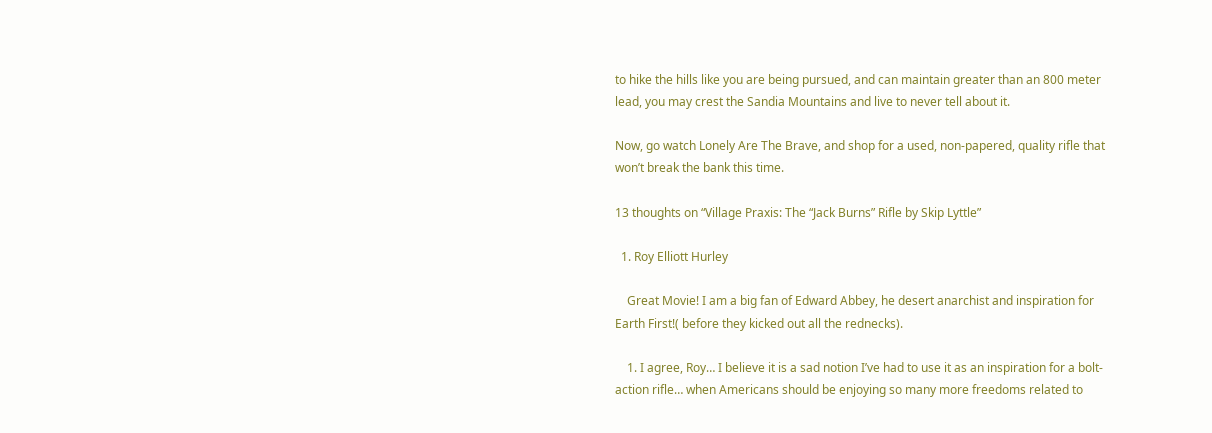to hike the hills like you are being pursued, and can maintain greater than an 800 meter lead, you may crest the Sandia Mountains and live to never tell about it.

Now, go watch Lonely Are The Brave, and shop for a used, non-papered, quality rifle that won’t break the bank this time.

13 thoughts on “Village Praxis: The “Jack Burns” Rifle by Skip Lyttle”

  1. Roy Elliott Hurley

    Great Movie! I am a big fan of Edward Abbey, he desert anarchist and inspiration for Earth First!( before they kicked out all the rednecks).

    1. I agree, Roy… I believe it is a sad notion I’ve had to use it as an inspiration for a bolt-action rifle… when Americans should be enjoying so many more freedoms related to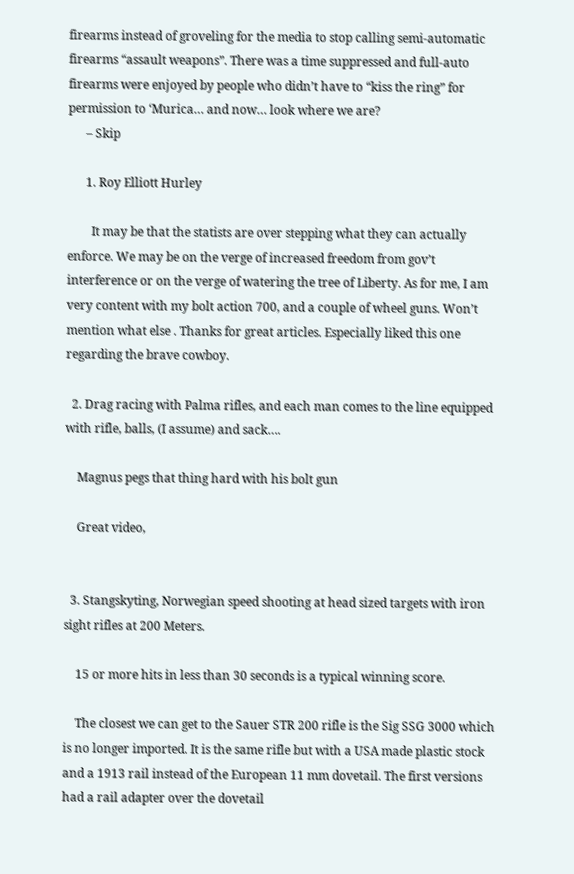firearms instead of groveling for the media to stop calling semi-automatic firearms “assault weapons”. There was a time suppressed and full-auto firearms were enjoyed by people who didn’t have to “kiss the ring” for permission to ‘Murica… and now… look where we are?
      – Skip

      1. Roy Elliott Hurley

        It may be that the statists are over stepping what they can actually enforce. We may be on the verge of increased freedom from gov’t interference or on the verge of watering the tree of Liberty. As for me, I am very content with my bolt action 700, and a couple of wheel guns. Won’t mention what else . Thanks for great articles. Especially liked this one regarding the brave cowboy.

  2. Drag racing with Palma rifles, and each man comes to the line equipped with rifle, balls, (I assume) and sack….

    Magnus pegs that thing hard with his bolt gun

    Great video,


  3. Stangskyting, Norwegian speed shooting at head sized targets with iron sight rifles at 200 Meters.

    15 or more hits in less than 30 seconds is a typical winning score.

    The closest we can get to the Sauer STR 200 rifle is the Sig SSG 3000 which is no longer imported. It is the same rifle but with a USA made plastic stock and a 1913 rail instead of the European 11 mm dovetail. The first versions had a rail adapter over the dovetail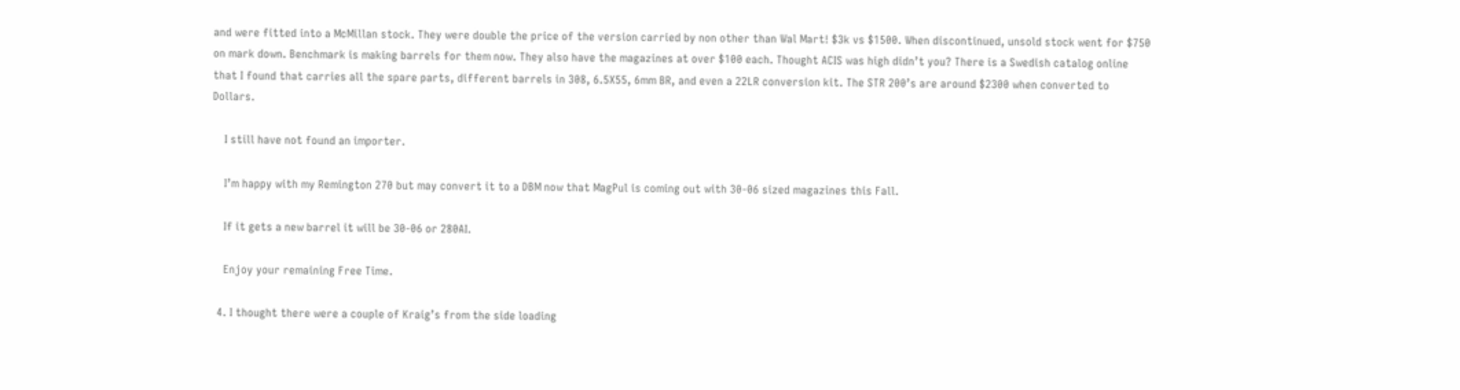and were fitted into a McMillan stock. They were double the price of the version carried by non other than Wal Mart! $3k vs $1500. When discontinued, unsold stock went for $750 on mark down. Benchmark is making barrels for them now. They also have the magazines at over $100 each. Thought ACIS was high didn’t you? There is a Swedish catalog online that I found that carries all the spare parts, different barrels in 308, 6.5X55, 6mm BR, and even a 22LR conversion kit. The STR 200’s are around $2300 when converted to Dollars.

    I still have not found an importer.

    I’m happy with my Remington 270 but may convert it to a DBM now that MagPul is coming out with 30-06 sized magazines this Fall.

    If it gets a new barrel it will be 30-06 or 280AI.

    Enjoy your remaining Free Time.

  4. I thought there were a couple of Kraig’s from the side loading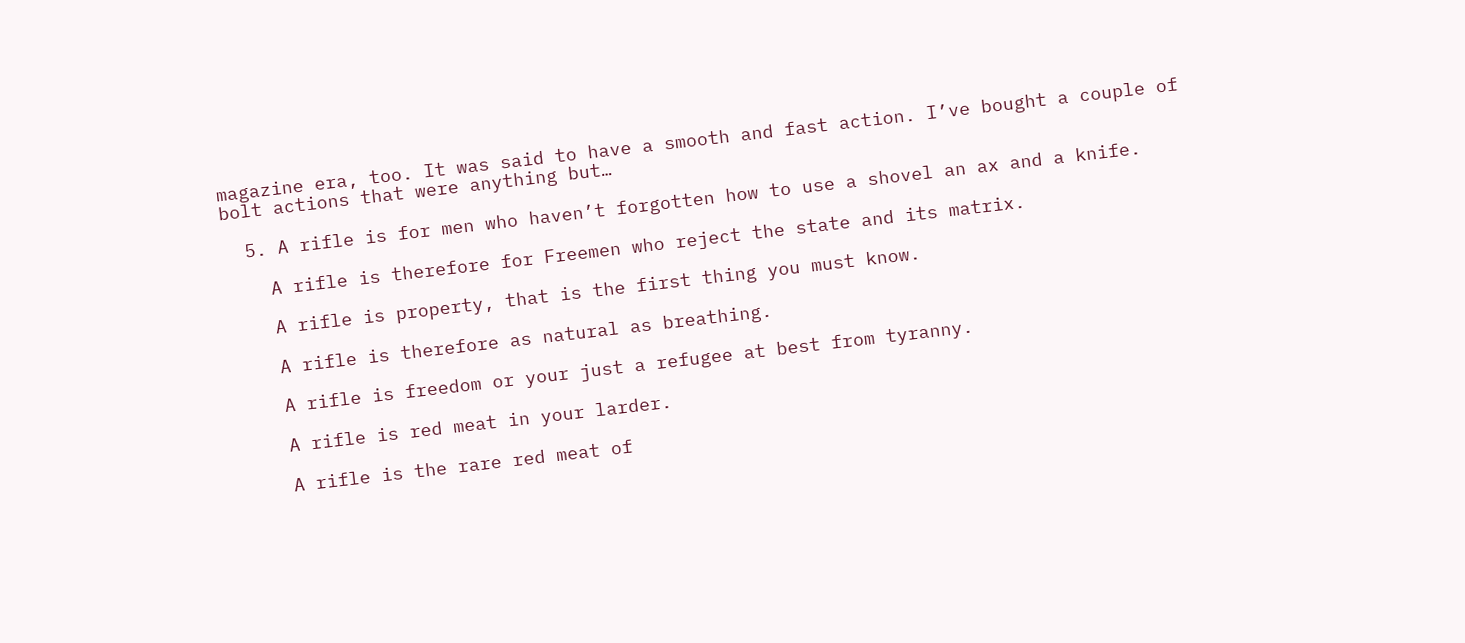magazine era, too. It was said to have a smooth and fast action. I’ve bought a couple of bolt actions that were anything but…

  5. A rifle is for men who haven’t forgotten how to use a shovel an ax and a knife.

    A rifle is therefore for Freemen who reject the state and its matrix.

    A rifle is property, that is the first thing you must know.

    A rifle is therefore as natural as breathing.

    A rifle is freedom or your just a refugee at best from tyranny.

    A rifle is red meat in your larder.

    A rifle is the rare red meat of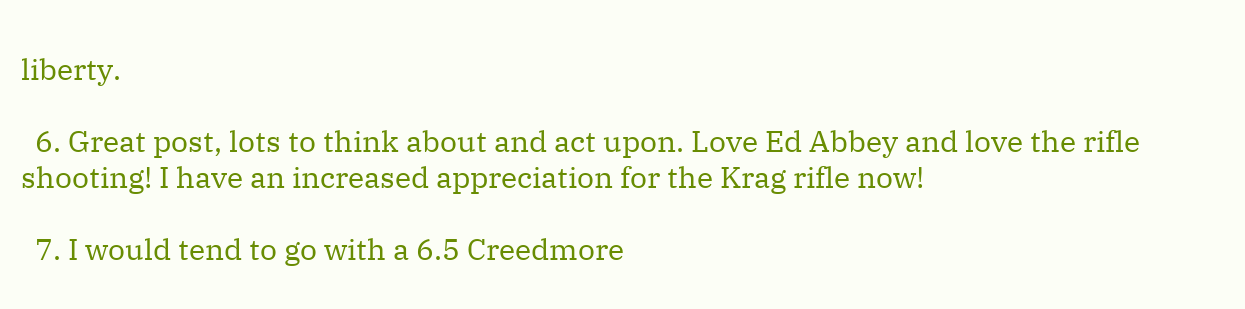liberty.

  6. Great post, lots to think about and act upon. Love Ed Abbey and love the rifle shooting! I have an increased appreciation for the Krag rifle now!

  7. I would tend to go with a 6.5 Creedmore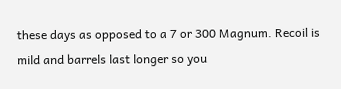these days as opposed to a 7 or 300 Magnum. Recoil is mild and barrels last longer so you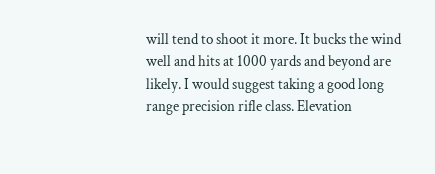will tend to shoot it more. It bucks the wind well and hits at 1000 yards and beyond are likely. I would suggest taking a good long range precision rifle class. Elevation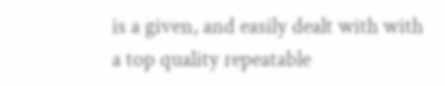is a given, and easily dealt with with a top quality repeatable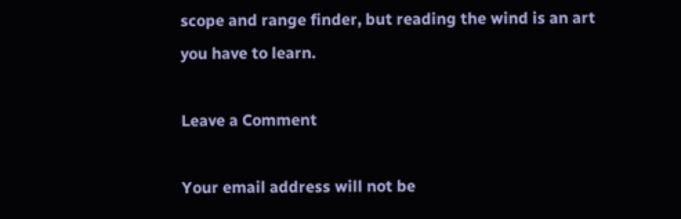scope and range finder, but reading the wind is an art you have to learn.

Leave a Comment

Your email address will not be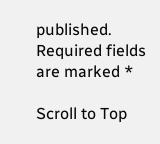published. Required fields are marked *

Scroll to Top